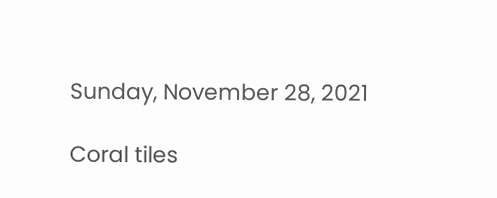Sunday, November 28, 2021

Coral tiles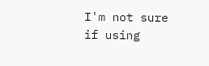I'm not sure if using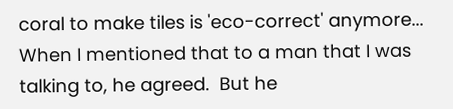coral to make tiles is 'eco-correct' anymore...  When I mentioned that to a man that I was talking to, he agreed.  But he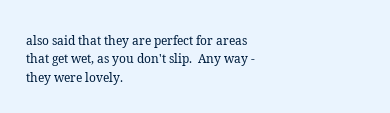also said that they are perfect for areas that get wet, as you don't slip.  Any way - they were lovely.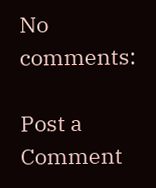No comments:

Post a Comment